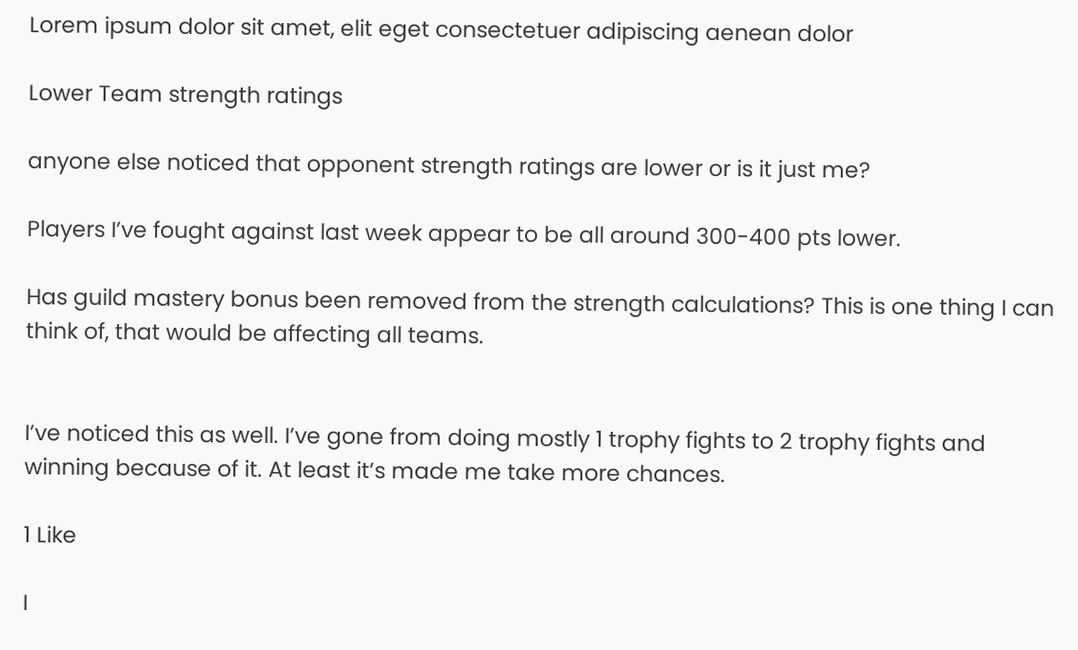Lorem ipsum dolor sit amet, elit eget consectetuer adipiscing aenean dolor

Lower Team strength ratings

anyone else noticed that opponent strength ratings are lower or is it just me?

Players I’ve fought against last week appear to be all around 300-400 pts lower.

Has guild mastery bonus been removed from the strength calculations? This is one thing I can think of, that would be affecting all teams.


I’ve noticed this as well. I’ve gone from doing mostly 1 trophy fights to 2 trophy fights and winning because of it. At least it’s made me take more chances.

1 Like

I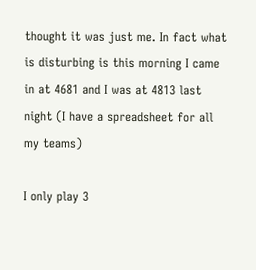thought it was just me. In fact what is disturbing is this morning I came in at 4681 and I was at 4813 last night (I have a spreadsheet for all my teams)

I only play 3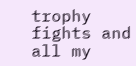trophy fights and all my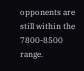opponents are still within the 7800-8500 range.